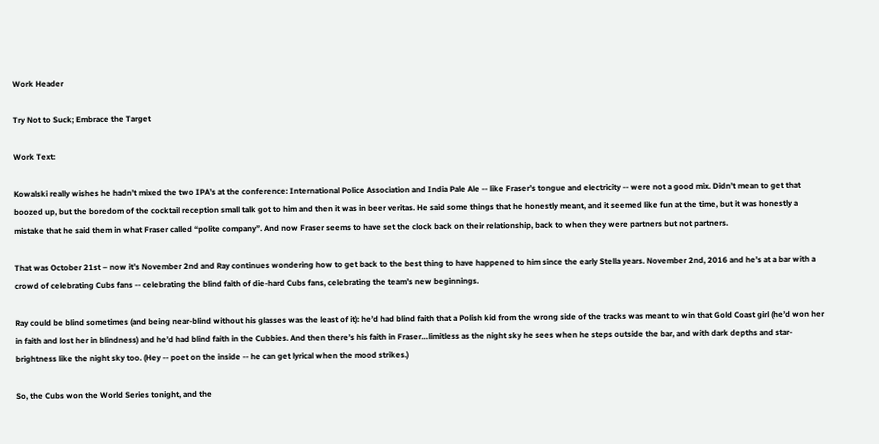Work Header

Try Not to Suck; Embrace the Target

Work Text:

Kowalski really wishes he hadn’t mixed the two IPA’s at the conference: International Police Association and India Pale Ale -- like Fraser’s tongue and electricity -- were not a good mix. Didn’t mean to get that boozed up, but the boredom of the cocktail reception small talk got to him and then it was in beer veritas. He said some things that he honestly meant, and it seemed like fun at the time, but it was honestly a mistake that he said them in what Fraser called “polite company”. And now Fraser seems to have set the clock back on their relationship, back to when they were partners but not partners.

That was October 21st – now it’s November 2nd and Ray continues wondering how to get back to the best thing to have happened to him since the early Stella years. November 2nd, 2016 and he’s at a bar with a crowd of celebrating Cubs fans -- celebrating the blind faith of die-hard Cubs fans, celebrating the team’s new beginnings.

Ray could be blind sometimes (and being near-blind without his glasses was the least of it): he’d had blind faith that a Polish kid from the wrong side of the tracks was meant to win that Gold Coast girl (he’d won her in faith and lost her in blindness) and he’d had blind faith in the Cubbies. And then there’s his faith in Fraser…limitless as the night sky he sees when he steps outside the bar, and with dark depths and star-brightness like the night sky too. (Hey -- poet on the inside -- he can get lyrical when the mood strikes.)

So, the Cubs won the World Series tonight, and the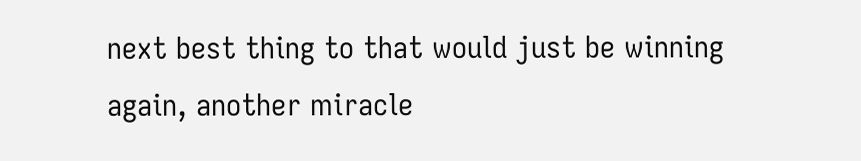next best thing to that would just be winning again, another miracle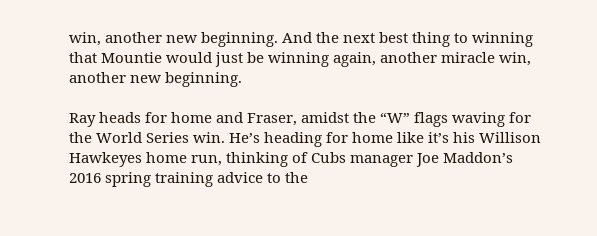win, another new beginning. And the next best thing to winning that Mountie would just be winning again, another miracle win, another new beginning.

Ray heads for home and Fraser, amidst the “W” flags waving for the World Series win. He’s heading for home like it’s his Willison Hawkeyes home run, thinking of Cubs manager Joe Maddon’s 2016 spring training advice to the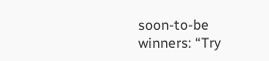soon-to-be winners: “Try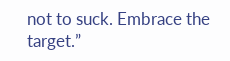not to suck. Embrace the target.”